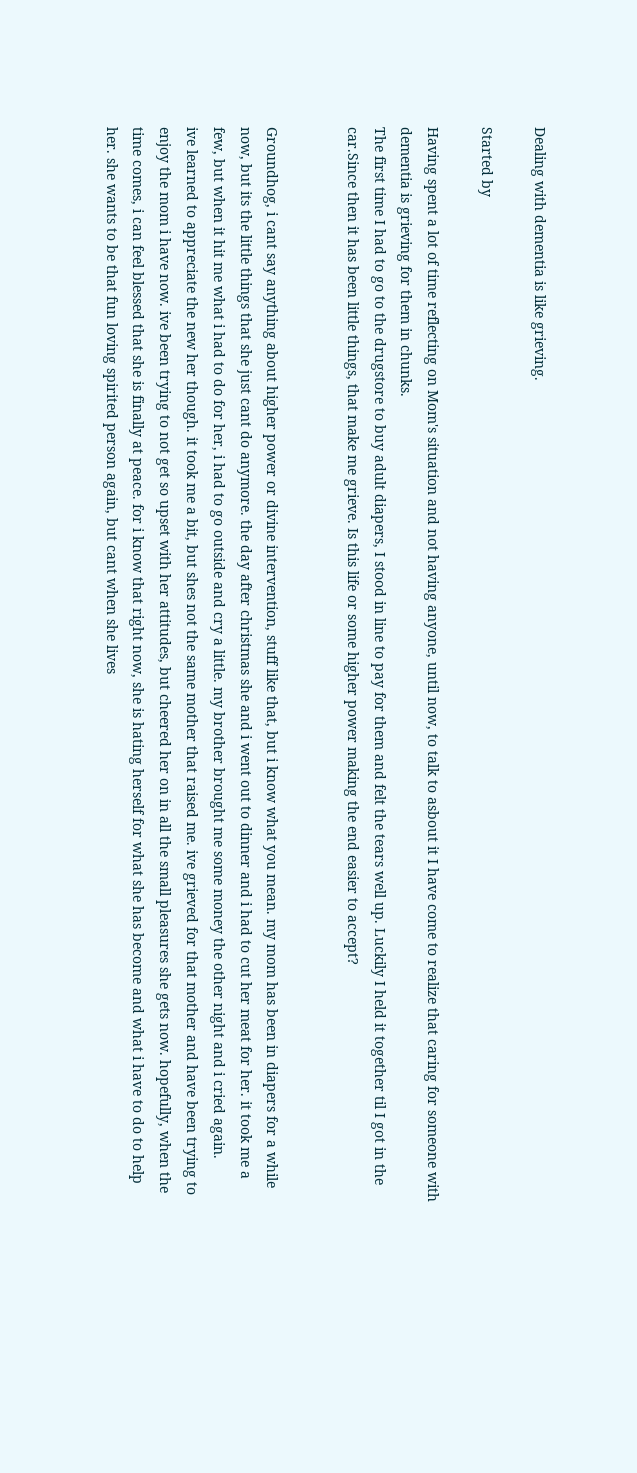Dealing with dementia is like grieving.

Started by

Having spent a lot of time reflecting on Mom's situation and not having anyone, until now, to talk to asbout it I have come to realize that caring for someone with dementia is grieving for them in chunks.
The first time I had to go to the drugstore to buy adult diapers, I stood in line to pay for them and felt the tears well up. Luckily I held it together til I got in the car.Since then it has been little things, that make me grieve. Is this life or some higher power making the end easier to accept?


Groundhog, i cant say anything about higher power or divine intervention, stuff like that, but i know what you mean. my mom has been in diapers for a while now, but its the little things that she just cant do anymore. the day after christmas she and i went out to dinner and i had to cut her meat for her. it took me a few, but when it hit me what i had to do for her, i had to go outside and cry a little. my brother brought me some money the other night and i cried again.
ive learned to appreciate the new her though. it took me a bit, but shes not the same mother that raised me. ive grieved for that mother and have been trying to enjoy the mom i have now. ive been trying to not get so upset with her attitudes, but cheered her on in all the small pleasures she gets now. hopefully, when the time comes, i can feel blessed that she is finally at peace. for i know that right now, she is hating herself for what she has become and what i have to do to help her. she wants to be that fun loving spirited person again, but cant when she lives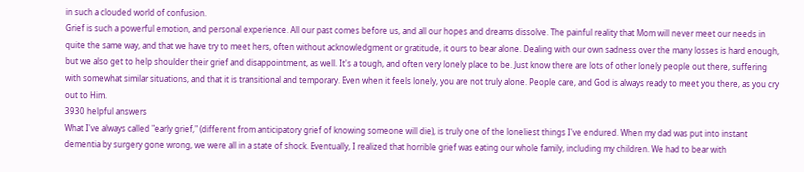in such a clouded world of confusion.
Grief is such a powerful emotion, and personal experience. All our past comes before us, and all our hopes and dreams dissolve. The painful reality that Mom will never meet our needs in quite the same way, and that we have try to meet hers, often without acknowledgment or gratitude, it ours to bear alone. Dealing with our own sadness over the many losses is hard enough, but we also get to help shoulder their grief and disappointment, as well. It's a tough, and often very lonely place to be. Just know there are lots of other lonely people out there, suffering with somewhat similar situations, and that it is transitional and temporary. Even when it feels lonely, you are not truly alone. People care, and God is always ready to meet you there, as you cry out to Him.
3930 helpful answers
What I've always called "early grief," (different from anticipatory grief of knowing someone will die), is truly one of the loneliest things I've endured. When my dad was put into instant dementia by surgery gone wrong, we were all in a state of shock. Eventually, I realized that horrible grief was eating our whole family, including my children. We had to bear with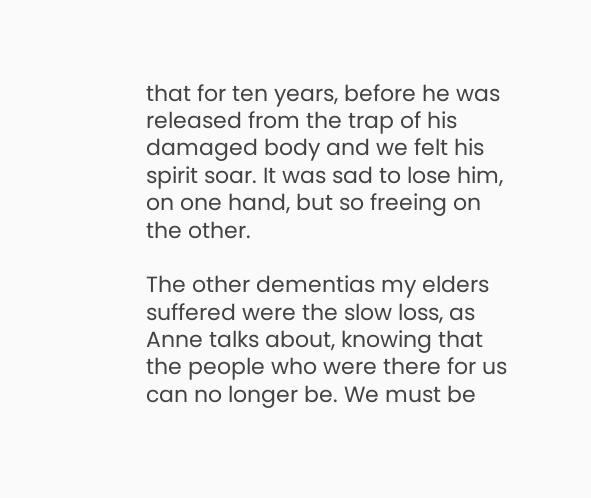that for ten years, before he was released from the trap of his damaged body and we felt his spirit soar. It was sad to lose him, on one hand, but so freeing on the other.

The other dementias my elders suffered were the slow loss, as Anne talks about, knowing that the people who were there for us can no longer be. We must be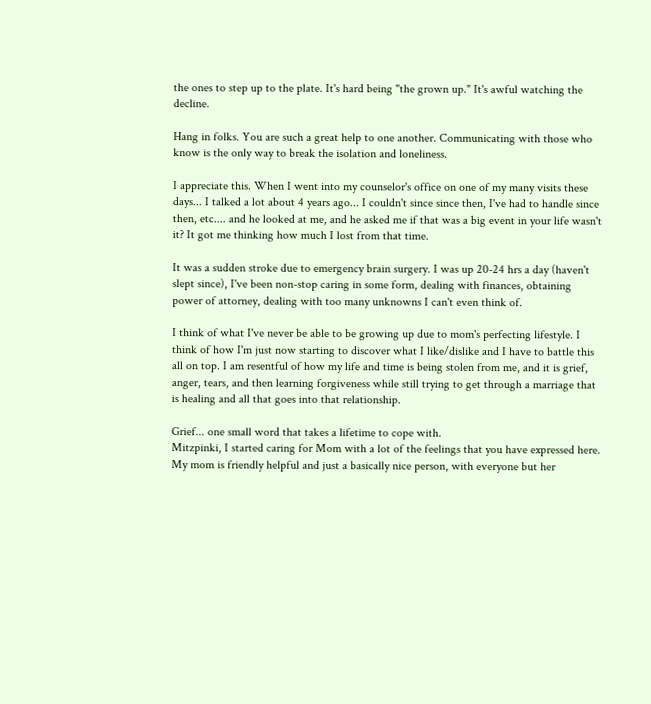the ones to step up to the plate. It's hard being "the grown up." It's awful watching the decline.

Hang in folks. You are such a great help to one another. Communicating with those who know is the only way to break the isolation and loneliness.

I appreciate this. When I went into my counselor's office on one of my many visits these days... I talked a lot about 4 years ago... I couldn't since since then, I've had to handle since then, etc.... and he looked at me, and he asked me if that was a big event in your life wasn't it? It got me thinking how much I lost from that time.

It was a sudden stroke due to emergency brain surgery. I was up 20-24 hrs a day (haven't slept since), I've been non-stop caring in some form, dealing with finances, obtaining power of attorney, dealing with too many unknowns I can't even think of.

I think of what I've never be able to be growing up due to mom's perfecting lifestyle. I think of how I'm just now starting to discover what I like/dislike and I have to battle this all on top. I am resentful of how my life and time is being stolen from me, and it is grief, anger, tears, and then learning forgiveness while still trying to get through a marriage that is healing and all that goes into that relationship.

Grief... one small word that takes a lifetime to cope with.
Mitzpinki, I started caring for Mom with a lot of the feelings that you have expressed here. My mom is friendly helpful and just a basically nice person, with everyone but her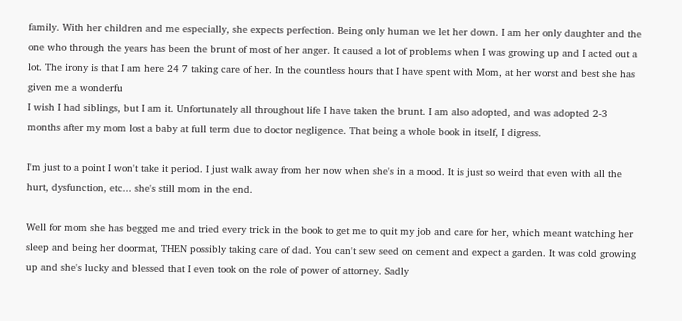family. With her children and me especially, she expects perfection. Being only human we let her down. I am her only daughter and the one who through the years has been the brunt of most of her anger. It caused a lot of problems when I was growing up and I acted out a lot. The irony is that I am here 24 7 taking care of her. In the countless hours that I have spent with Mom, at her worst and best she has given me a wonderfu
I wish I had siblings, but I am it. Unfortunately all throughout life I have taken the brunt. I am also adopted, and was adopted 2-3 months after my mom lost a baby at full term due to doctor negligence. That being a whole book in itself, I digress.

I'm just to a point I won't take it period. I just walk away from her now when she's in a mood. It is just so weird that even with all the hurt, dysfunction, etc... she's still mom in the end.

Well for mom she has begged me and tried every trick in the book to get me to quit my job and care for her, which meant watching her sleep and being her doormat, THEN possibly taking care of dad. You can't sew seed on cement and expect a garden. It was cold growing up and she's lucky and blessed that I even took on the role of power of attorney. Sadly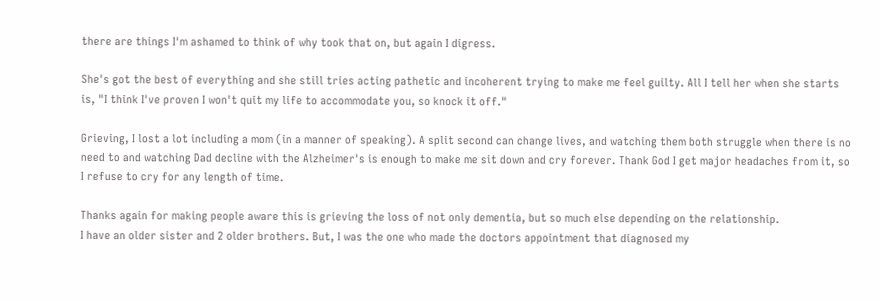there are things I'm ashamed to think of why took that on, but again I digress.

She's got the best of everything and she still tries acting pathetic and incoherent trying to make me feel guilty. All I tell her when she starts is, "I think I've proven I won't quit my life to accommodate you, so knock it off."

Grieving, I lost a lot including a mom (in a manner of speaking). A split second can change lives, and watching them both struggle when there is no need to and watching Dad decline with the Alzheimer's is enough to make me sit down and cry forever. Thank God I get major headaches from it, so I refuse to cry for any length of time.

Thanks again for making people aware this is grieving the loss of not only dementia, but so much else depending on the relationship.
I have an older sister and 2 older brothers. But, I was the one who made the doctors appointment that diagnosed my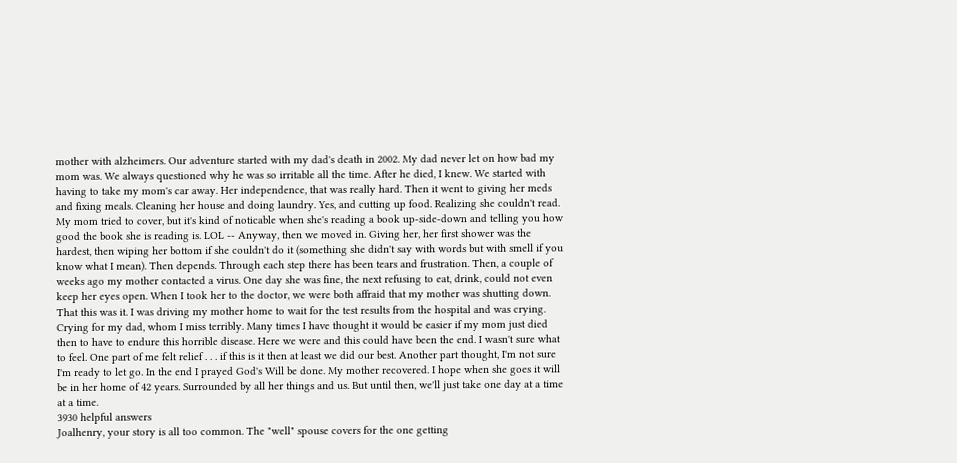mother with alzheimers. Our adventure started with my dad's death in 2002. My dad never let on how bad my mom was. We always questioned why he was so irritable all the time. After he died, I knew. We started with having to take my mom's car away. Her independence, that was really hard. Then it went to giving her meds and fixing meals. Cleaning her house and doing laundry. Yes, and cutting up food. Realizing she couldn't read. My mom tried to cover, but it's kind of noticable when she's reading a book up-side-down and telling you how good the book she is reading is. LOL -- Anyway, then we moved in. Giving her, her first shower was the hardest, then wiping her bottom if she couldn't do it (something she didn't say with words but with smell if you know what I mean). Then depends. Through each step there has been tears and frustration. Then, a couple of weeks ago my mother contacted a virus. One day she was fine, the next refusing to eat, drink, could not even keep her eyes open. When I took her to the doctor, we were both affraid that my mother was shutting down. That this was it. I was driving my mother home to wait for the test results from the hospital and was crying. Crying for my dad, whom I miss terribly. Many times I have thought it would be easier if my mom just died then to have to endure this horrible disease. Here we were and this could have been the end. I wasn't sure what to feel. One part of me felt relief . . . if this is it then at least we did our best. Another part thought, I'm not sure I'm ready to let go. In the end I prayed God's Will be done. My mother recovered. I hope when she goes it will be in her home of 42 years. Surrounded by all her things and us. But until then, we'll just take one day at a time at a time.
3930 helpful answers
Joalhenry, your story is all too common. The "well" spouse covers for the one getting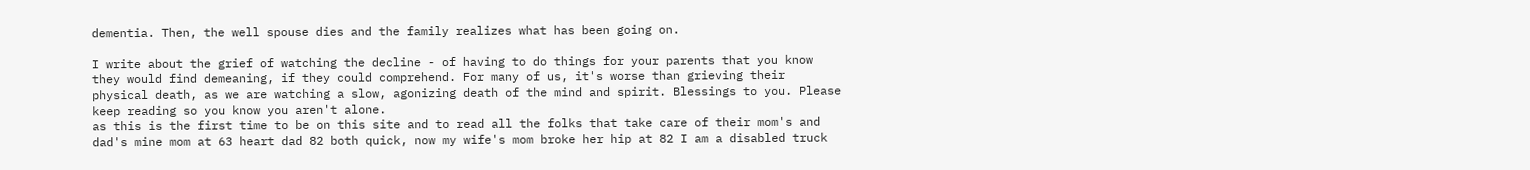dementia. Then, the well spouse dies and the family realizes what has been going on.

I write about the grief of watching the decline - of having to do things for your parents that you know they would find demeaning, if they could comprehend. For many of us, it's worse than grieving their physical death, as we are watching a slow, agonizing death of the mind and spirit. Blessings to you. Please keep reading so you know you aren't alone.
as this is the first time to be on this site and to read all the folks that take care of their mom's and dad's mine mom at 63 heart dad 82 both quick, now my wife's mom broke her hip at 82 I am a disabled truck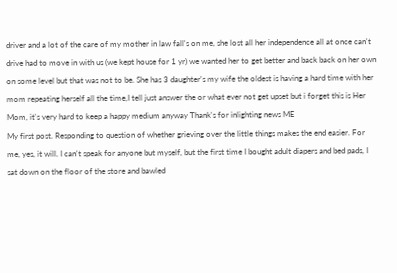driver and a lot of the care of my mother in law fall's on me, she lost all her independence all at once can't drive had to move in with us (we kept house for 1 yr) we wanted her to get better and back back on her own on some level but that was not to be. She has 3 daughter's my wife the oldest is having a hard time with her mom repeating herself all the time,I tell just answer the or what ever not get upset but i forget this is Her Mom, it's very hard to keep a happy medium anyway Thank's for inlighting news ME
My first post. Responding to question of whether grieving over the little things makes the end easier. For me, yes, it will. I can't speak for anyone but myself, but the first time I bought adult diapers and bed pads, I sat down on the floor of the store and bawled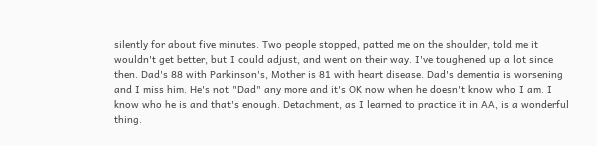silently for about five minutes. Two people stopped, patted me on the shoulder, told me it wouldn't get better, but I could adjust, and went on their way. I've toughened up a lot since then. Dad's 88 with Parkinson's, Mother is 81 with heart disease. Dad's dementia is worsening and I miss him. He's not "Dad" any more and it's OK now when he doesn't know who I am. I know who he is and that's enough. Detachment, as I learned to practice it in AA, is a wonderful thing.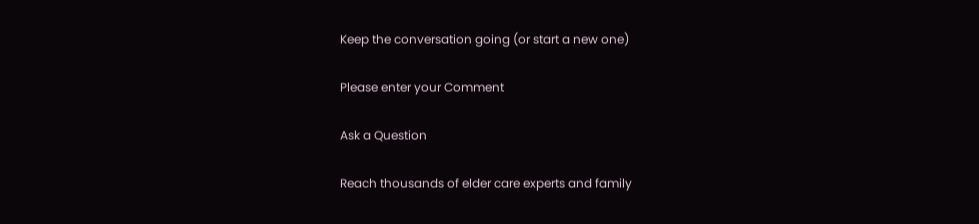Keep the conversation going (or start a new one)

Please enter your Comment

Ask a Question

Reach thousands of elder care experts and family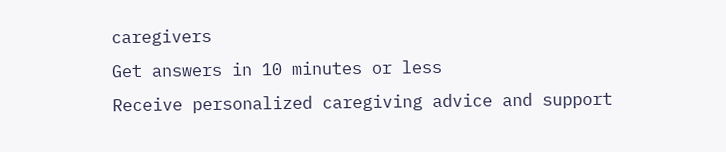caregivers
Get answers in 10 minutes or less
Receive personalized caregiving advice and support